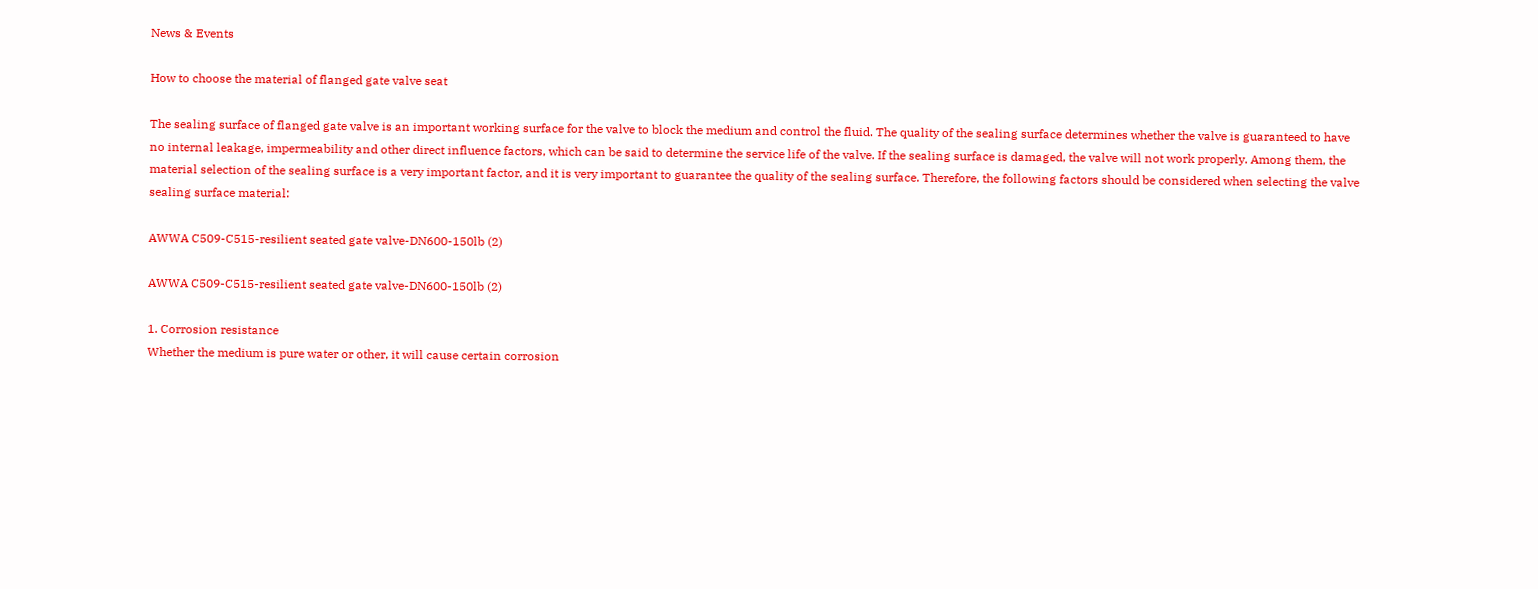News & Events

How to choose the material of flanged gate valve seat

The sealing surface of flanged gate valve is an important working surface for the valve to block the medium and control the fluid. The quality of the sealing surface determines whether the valve is guaranteed to have no internal leakage, impermeability and other direct influence factors, which can be said to determine the service life of the valve. If the sealing surface is damaged, the valve will not work properly. Among them, the material selection of the sealing surface is a very important factor, and it is very important to guarantee the quality of the sealing surface. Therefore, the following factors should be considered when selecting the valve sealing surface material:

AWWA C509-C515-resilient seated gate valve-DN600-150lb (2)

AWWA C509-C515-resilient seated gate valve-DN600-150lb (2)

1. Corrosion resistance
Whether the medium is pure water or other, it will cause certain corrosion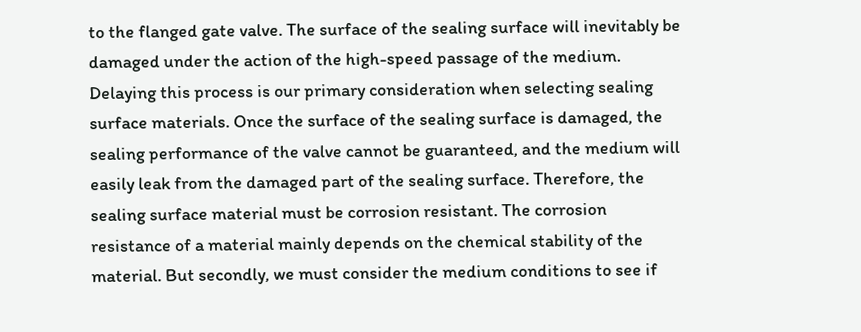to the flanged gate valve. The surface of the sealing surface will inevitably be damaged under the action of the high-speed passage of the medium. Delaying this process is our primary consideration when selecting sealing surface materials. Once the surface of the sealing surface is damaged, the sealing performance of the valve cannot be guaranteed, and the medium will easily leak from the damaged part of the sealing surface. Therefore, the sealing surface material must be corrosion resistant. The corrosion resistance of a material mainly depends on the chemical stability of the material. But secondly, we must consider the medium conditions to see if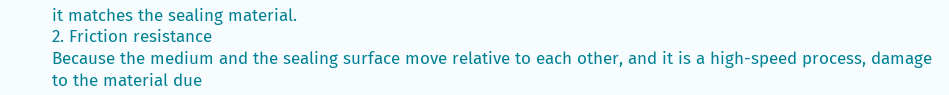it matches the sealing material.
2. Friction resistance
Because the medium and the sealing surface move relative to each other, and it is a high-speed process, damage to the material due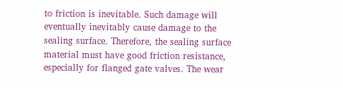to friction is inevitable. Such damage will eventually inevitably cause damage to the sealing surface. Therefore, the sealing surface material must have good friction resistance, especially for flanged gate valves. The wear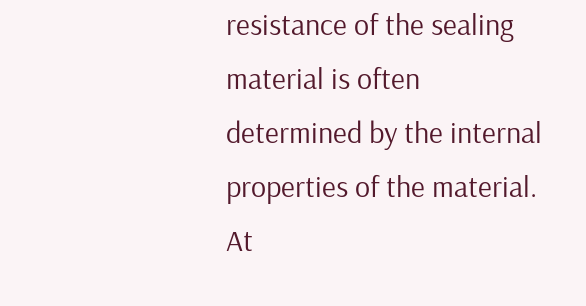resistance of the sealing material is often determined by the internal properties of the material. At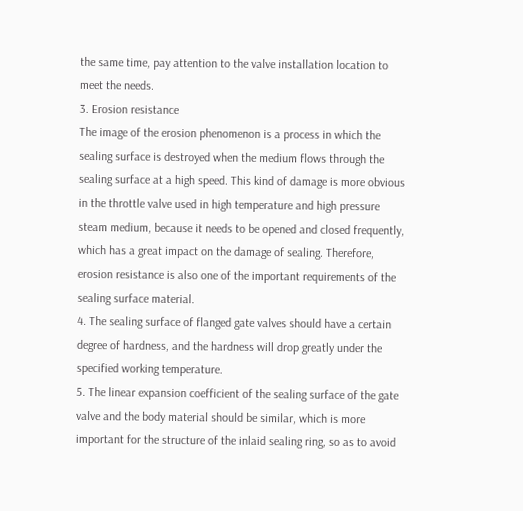the same time, pay attention to the valve installation location to meet the needs.
3. Erosion resistance
The image of the erosion phenomenon is a process in which the sealing surface is destroyed when the medium flows through the sealing surface at a high speed. This kind of damage is more obvious in the throttle valve used in high temperature and high pressure steam medium, because it needs to be opened and closed frequently, which has a great impact on the damage of sealing. Therefore, erosion resistance is also one of the important requirements of the sealing surface material.
4. The sealing surface of flanged gate valves should have a certain degree of hardness, and the hardness will drop greatly under the specified working temperature.
5. The linear expansion coefficient of the sealing surface of the gate valve and the body material should be similar, which is more important for the structure of the inlaid sealing ring, so as to avoid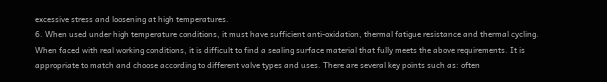excessive stress and loosening at high temperatures.
6. When used under high temperature conditions, it must have sufficient anti-oxidation, thermal fatigue resistance and thermal cycling.
When faced with real working conditions, it is difficult to find a sealing surface material that fully meets the above requirements. It is appropriate to match and choose according to different valve types and uses. There are several key points such as: often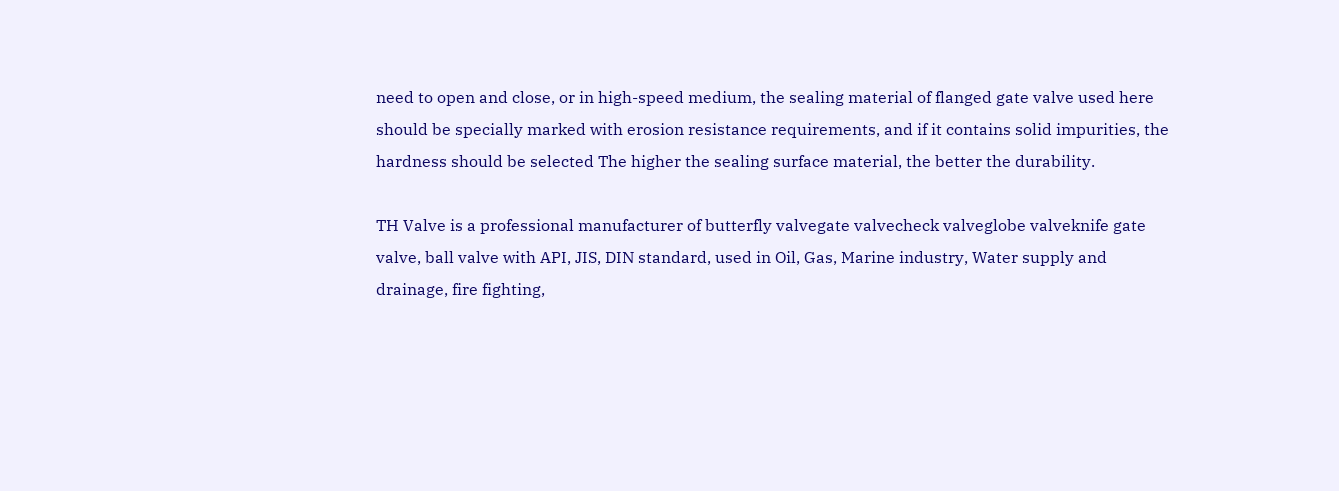need to open and close, or in high-speed medium, the sealing material of flanged gate valve used here should be specially marked with erosion resistance requirements, and if it contains solid impurities, the hardness should be selected The higher the sealing surface material, the better the durability.

TH Valve is a professional manufacturer of butterfly valvegate valvecheck valveglobe valveknife gate valve, ball valve with API, JIS, DIN standard, used in Oil, Gas, Marine industry, Water supply and drainage, fire fighting,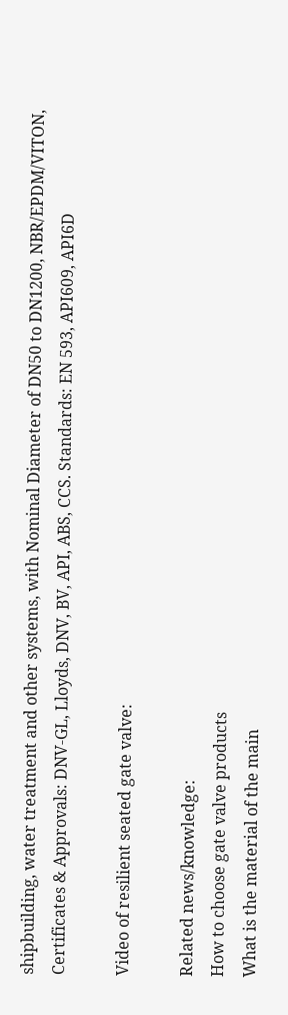shipbuilding, water treatment and other systems, with Nominal Diameter of DN50 to DN1200, NBR/EPDM/VITON, Certificates & Approvals: DNV-GL, Lloyds, DNV, BV, API, ABS, CCS. Standards: EN 593, API609, API6D

Video of resilient seated gate valve:

Related news/knowledge:
How to choose gate valve products
What is the material of the main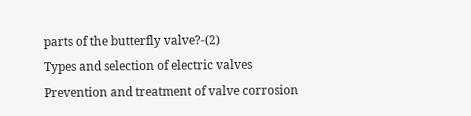parts of the butterfly valve?-(2)
Types and selection of electric valves
Prevention and treatment of valve corrosion